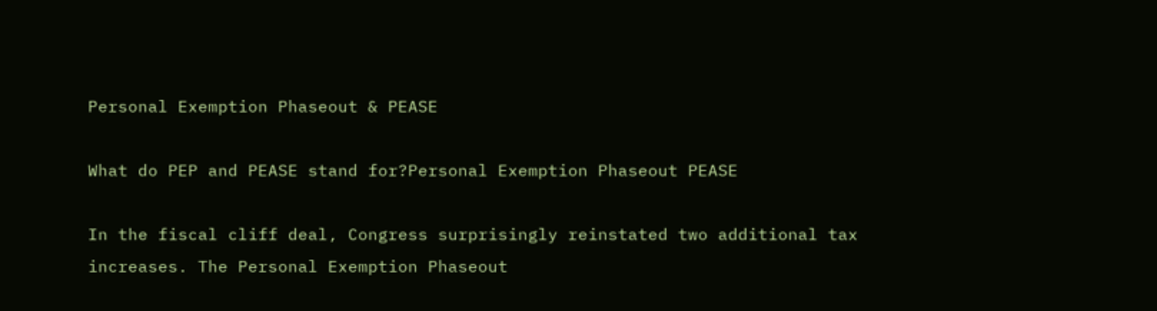Personal Exemption Phaseout & PEASE

What do PEP and PEASE stand for?Personal Exemption Phaseout PEASE

In the fiscal cliff deal, Congress surprisingly reinstated two additional tax increases. The Personal Exemption Phaseout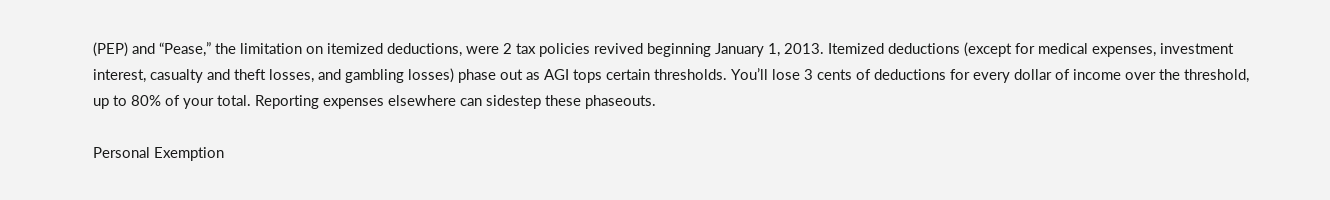(PEP) and “Pease,” the limitation on itemized deductions, were 2 tax policies revived beginning January 1, 2013. Itemized deductions (except for medical expenses, investment interest, casualty and theft losses, and gambling losses) phase out as AGI tops certain thresholds. You’ll lose 3 cents of deductions for every dollar of income over the threshold, up to 80% of your total. Reporting expenses elsewhere can sidestep these phaseouts.

Personal Exemption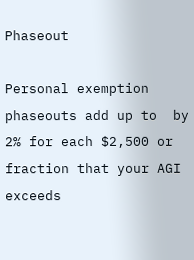Phaseout

Personal exemption phaseouts add up to  by 2% for each $2,500 or fraction that your AGI exceeds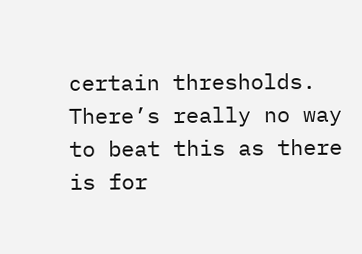certain thresholds. There’s really no way to beat this as there is for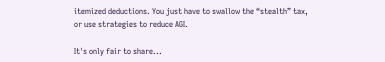itemized deductions. You just have to swallow the “stealth” tax, or use strategies to reduce AGI.

It's only fair to share...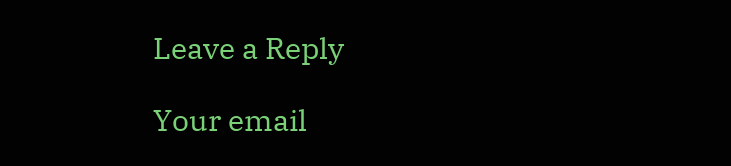Leave a Reply

Your email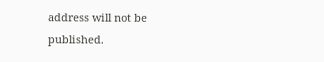address will not be published.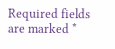Required fields are marked *